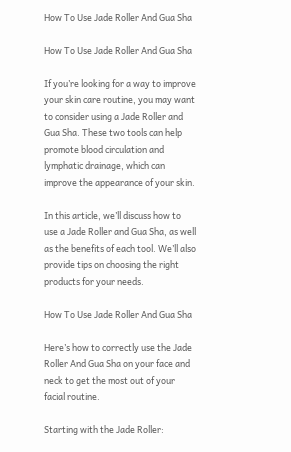How To Use Jade Roller And Gua Sha

How To Use Jade Roller And Gua Sha

If you’re looking for a way to improve your skin care routine, you may want to consider using a Jade Roller and Gua Sha. These two tools can help promote blood circulation and lymphatic drainage, which can improve the appearance of your skin.

In this article, we’ll discuss how to use a Jade Roller and Gua Sha, as well as the benefits of each tool. We’ll also provide tips on choosing the right products for your needs.

How To Use Jade Roller And Gua Sha

Here’s how to correctly use the Jade Roller And Gua Sha on your face and neck to get the most out of your facial routine.

Starting with the Jade Roller: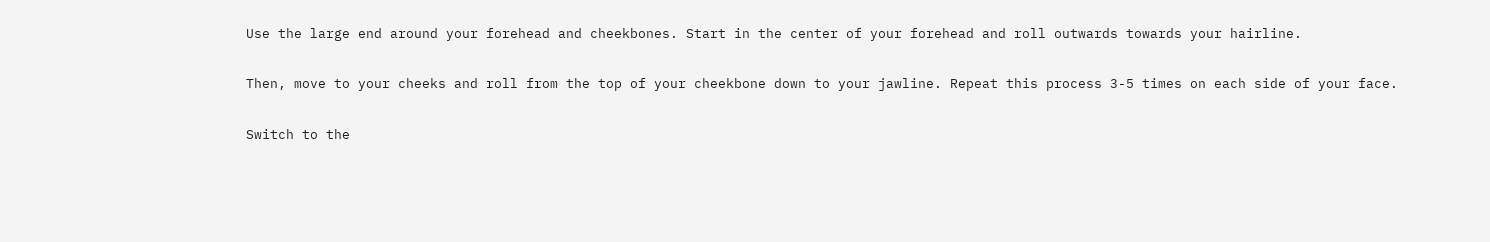Use the large end around your forehead and cheekbones. Start in the center of your forehead and roll outwards towards your hairline.

Then, move to your cheeks and roll from the top of your cheekbone down to your jawline. Repeat this process 3-5 times on each side of your face.

Switch to the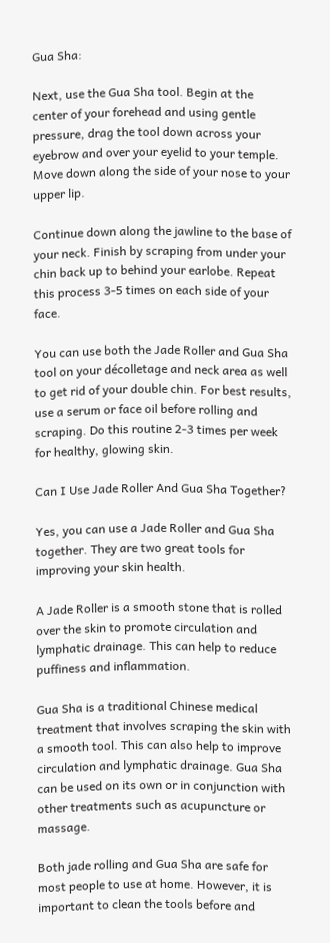Gua Sha:

Next, use the Gua Sha tool. Begin at the center of your forehead and using gentle pressure, drag the tool down across your eyebrow and over your eyelid to your temple. Move down along the side of your nose to your upper lip.

Continue down along the jawline to the base of your neck. Finish by scraping from under your chin back up to behind your earlobe. Repeat this process 3-5 times on each side of your face.

You can use both the Jade Roller and Gua Sha tool on your décolletage and neck area as well to get rid of your double chin. For best results, use a serum or face oil before rolling and scraping. Do this routine 2-3 times per week for healthy, glowing skin.

Can I Use Jade Roller And Gua Sha Together?

Yes, you can use a Jade Roller and Gua Sha together. They are two great tools for improving your skin health.

A Jade Roller is a smooth stone that is rolled over the skin to promote circulation and lymphatic drainage. This can help to reduce puffiness and inflammation.

Gua Sha is a traditional Chinese medical treatment that involves scraping the skin with a smooth tool. This can also help to improve circulation and lymphatic drainage. Gua Sha can be used on its own or in conjunction with other treatments such as acupuncture or massage.

Both jade rolling and Gua Sha are safe for most people to use at home. However, it is important to clean the tools before and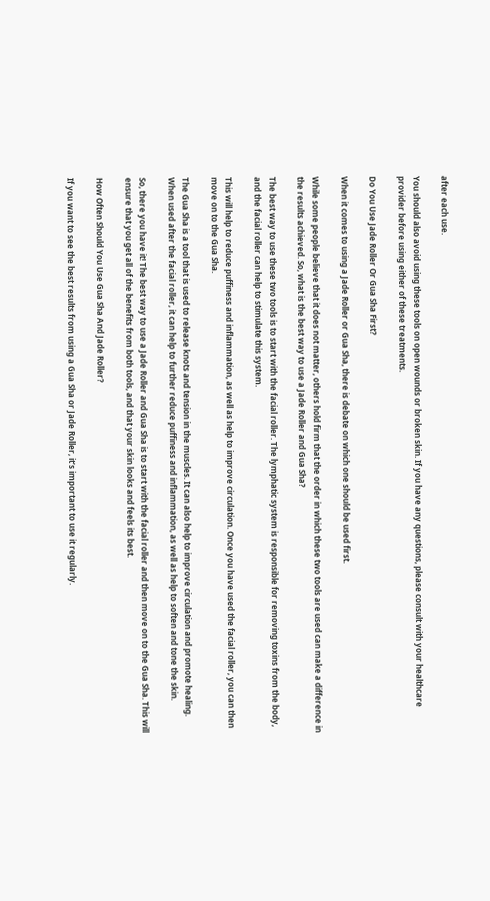after each use.

You should also avoid using these tools on open wounds or broken skin. If you have any questions, please consult with your healthcare provider before using either of these treatments.

Do You Use Jade Roller Or Gua Sha First?

When it comes to using a Jade Roller or Gua Sha, there is debate on which one should be used first.

While some people believe that it does not matter, others hold firm that the order in which these two tools are used can make a difference in the results achieved. So, what is the best way to use a Jade Roller and Gua Sha?

The best way to use these two tools is to start with the facial roller. The lymphatic system is responsible for removing toxins from the body, and the facial roller can help to stimulate this system.

This will help to reduce puffiness and inflammation, as well as help to improve circulation. Once you have used the facial roller, you can then move on to the Gua Sha.

The Gua Sha is a tool that is used to release knots and tension in the muscles. It can also help to improve circulation and promote healing. When used after the facial roller, it can help to further reduce puffiness and inflammation, as well as help to soften and tone the skin.

So, there you have it! The best way to use a Jade Roller and Gua Sha is to start with the facial roller and then move on to the Gua Sha. This will ensure that you get all of the benefits from both tools, and that your skin looks and feels its best.

How Often Should You Use Gua Sha And Jade Roller?

If you want to see the best results from using a Gua Sha or Jade Roller, it’s important to use it regularly.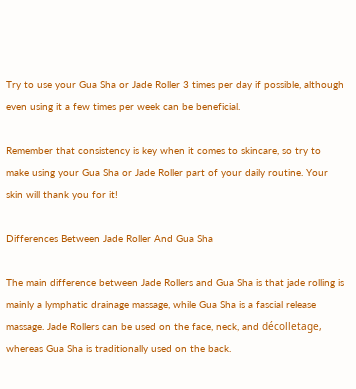Try to use your Gua Sha or Jade Roller 3 times per day if possible, although even using it a few times per week can be beneficial.

Remember that consistency is key when it comes to skincare, so try to make using your Gua Sha or Jade Roller part of your daily routine. Your skin will thank you for it!

Differences Between Jade Roller And Gua Sha

The main difference between Jade Rollers and Gua Sha is that jade rolling is mainly a lymphatic drainage massage, while Gua Sha is a fascial release massage. Jade Rollers can be used on the face, neck, and décolletage, whereas Gua Sha is traditionally used on the back.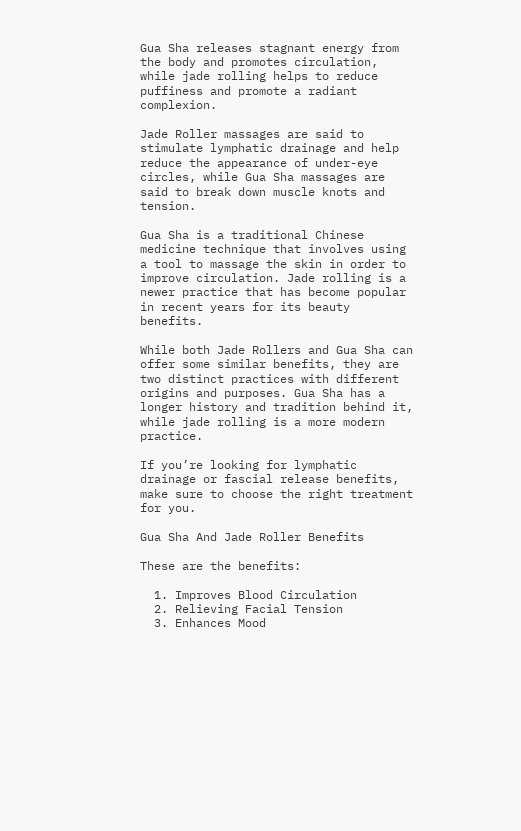Gua Sha releases stagnant energy from the body and promotes circulation, while jade rolling helps to reduce puffiness and promote a radiant complexion.

Jade Roller massages are said to stimulate lymphatic drainage and help reduce the appearance of under-eye circles, while Gua Sha massages are said to break down muscle knots and tension.

Gua Sha is a traditional Chinese medicine technique that involves using a tool to massage the skin in order to improve circulation. Jade rolling is a newer practice that has become popular in recent years for its beauty benefits.

While both Jade Rollers and Gua Sha can offer some similar benefits, they are two distinct practices with different origins and purposes. Gua Sha has a longer history and tradition behind it, while jade rolling is a more modern practice.

If you’re looking for lymphatic drainage or fascial release benefits, make sure to choose the right treatment for you.

Gua Sha And Jade Roller Benefits

These are the benefits:

  1. Improves Blood Circulation
  2. Relieving Facial Tension
  3. Enhances Mood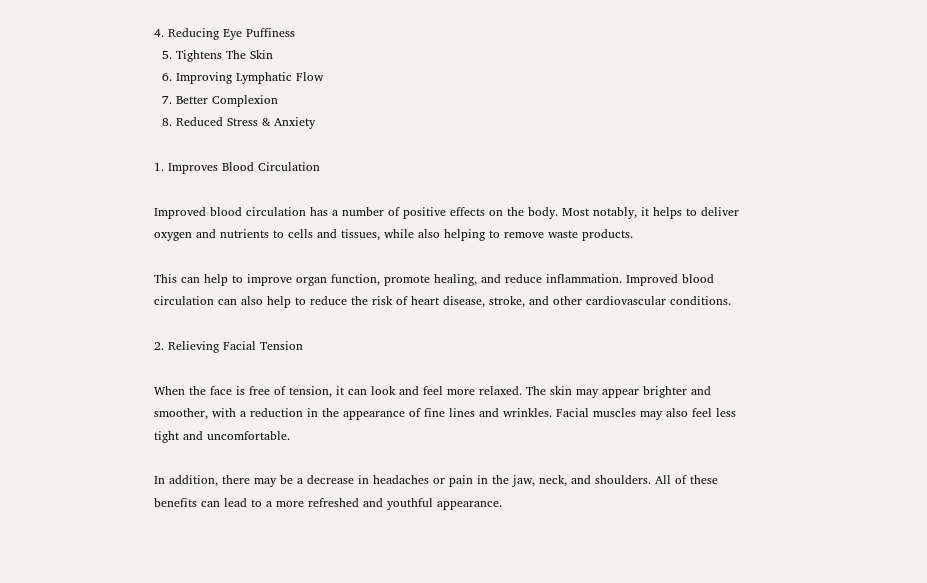4. Reducing Eye Puffiness
  5. Tightens The Skin
  6. Improving Lymphatic Flow
  7. Better Complexion
  8. Reduced Stress & Anxiety

1. Improves Blood Circulation

Improved blood circulation has a number of positive effects on the body. Most notably, it helps to deliver oxygen and nutrients to cells and tissues, while also helping to remove waste products.

This can help to improve organ function, promote healing, and reduce inflammation. Improved blood circulation can also help to reduce the risk of heart disease, stroke, and other cardiovascular conditions.

2. Relieving Facial Tension

When the face is free of tension, it can look and feel more relaxed. The skin may appear brighter and smoother, with a reduction in the appearance of fine lines and wrinkles. Facial muscles may also feel less tight and uncomfortable.

In addition, there may be a decrease in headaches or pain in the jaw, neck, and shoulders. All of these benefits can lead to a more refreshed and youthful appearance.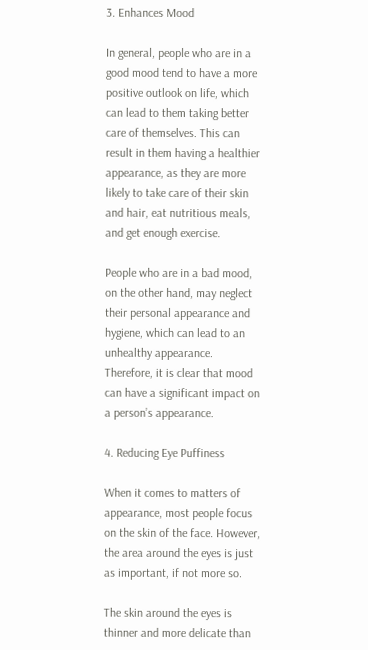3. Enhances Mood

In general, people who are in a good mood tend to have a more positive outlook on life, which can lead to them taking better care of themselves. This can result in them having a healthier appearance, as they are more likely to take care of their skin and hair, eat nutritious meals, and get enough exercise.

People who are in a bad mood, on the other hand, may neglect their personal appearance and hygiene, which can lead to an unhealthy appearance. Therefore, it is clear that mood can have a significant impact on a person’s appearance.

4. Reducing Eye Puffiness

When it comes to matters of appearance, most people focus on the skin of the face. However, the area around the eyes is just as important, if not more so.

The skin around the eyes is thinner and more delicate than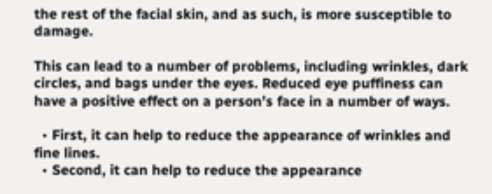the rest of the facial skin, and as such, is more susceptible to damage.

This can lead to a number of problems, including wrinkles, dark circles, and bags under the eyes. Reduced eye puffiness can have a positive effect on a person’s face in a number of ways.

  • First, it can help to reduce the appearance of wrinkles and fine lines.
  • Second, it can help to reduce the appearance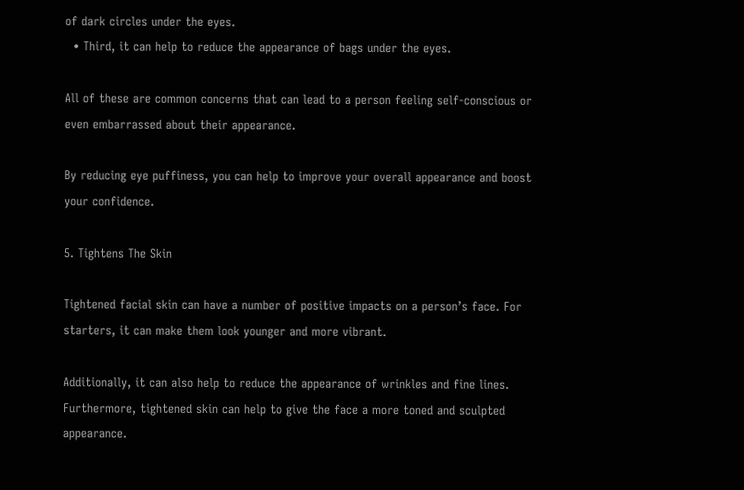of dark circles under the eyes.
  • Third, it can help to reduce the appearance of bags under the eyes.

All of these are common concerns that can lead to a person feeling self-conscious or even embarrassed about their appearance.

By reducing eye puffiness, you can help to improve your overall appearance and boost your confidence.

5. Tightens The Skin

Tightened facial skin can have a number of positive impacts on a person’s face. For starters, it can make them look younger and more vibrant.

Additionally, it can also help to reduce the appearance of wrinkles and fine lines. Furthermore, tightened skin can help to give the face a more toned and sculpted appearance.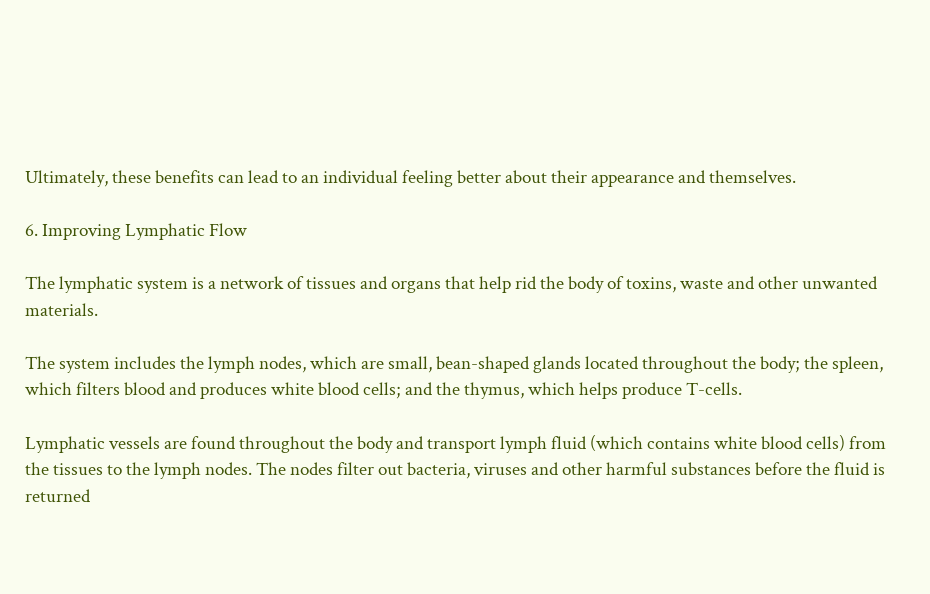Ultimately, these benefits can lead to an individual feeling better about their appearance and themselves.

6. Improving Lymphatic Flow

The lymphatic system is a network of tissues and organs that help rid the body of toxins, waste and other unwanted materials.

The system includes the lymph nodes, which are small, bean-shaped glands located throughout the body; the spleen, which filters blood and produces white blood cells; and the thymus, which helps produce T-cells.

Lymphatic vessels are found throughout the body and transport lymph fluid (which contains white blood cells) from the tissues to the lymph nodes. The nodes filter out bacteria, viruses and other harmful substances before the fluid is returned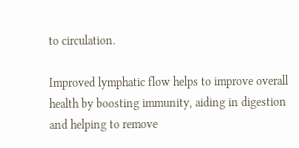to circulation.

Improved lymphatic flow helps to improve overall health by boosting immunity, aiding in digestion and helping to remove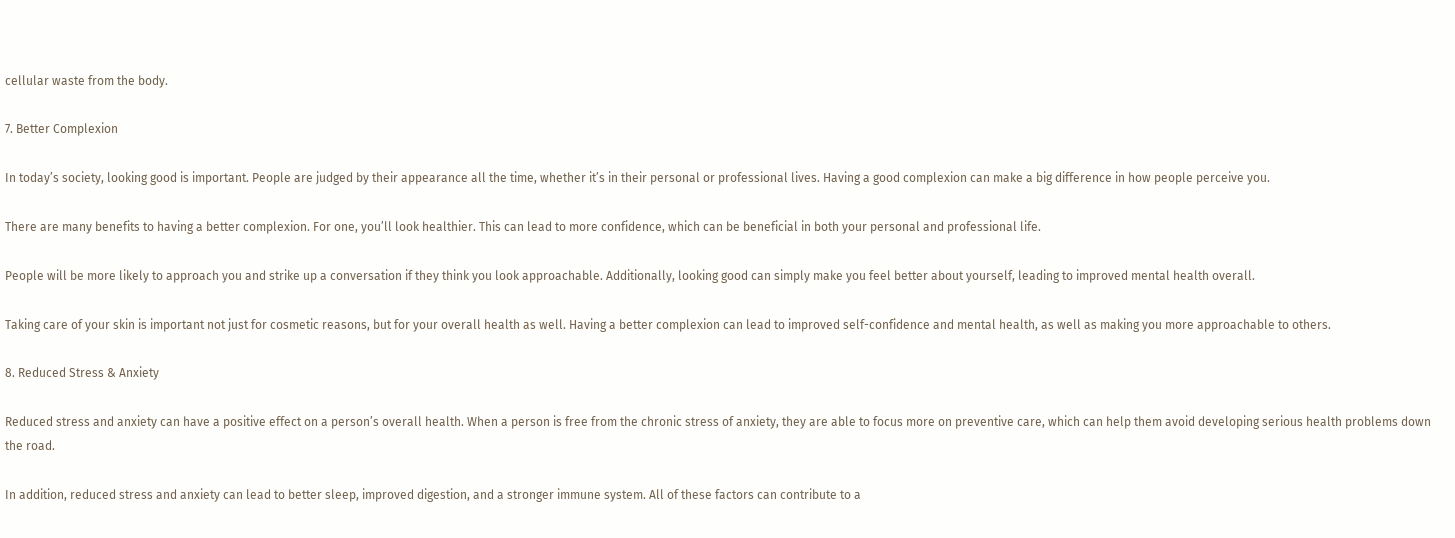cellular waste from the body.

7. Better Complexion

In today’s society, looking good is important. People are judged by their appearance all the time, whether it’s in their personal or professional lives. Having a good complexion can make a big difference in how people perceive you.

There are many benefits to having a better complexion. For one, you’ll look healthier. This can lead to more confidence, which can be beneficial in both your personal and professional life.

People will be more likely to approach you and strike up a conversation if they think you look approachable. Additionally, looking good can simply make you feel better about yourself, leading to improved mental health overall.

Taking care of your skin is important not just for cosmetic reasons, but for your overall health as well. Having a better complexion can lead to improved self-confidence and mental health, as well as making you more approachable to others.

8. Reduced Stress & Anxiety

Reduced stress and anxiety can have a positive effect on a person’s overall health. When a person is free from the chronic stress of anxiety, they are able to focus more on preventive care, which can help them avoid developing serious health problems down the road.

In addition, reduced stress and anxiety can lead to better sleep, improved digestion, and a stronger immune system. All of these factors can contribute to a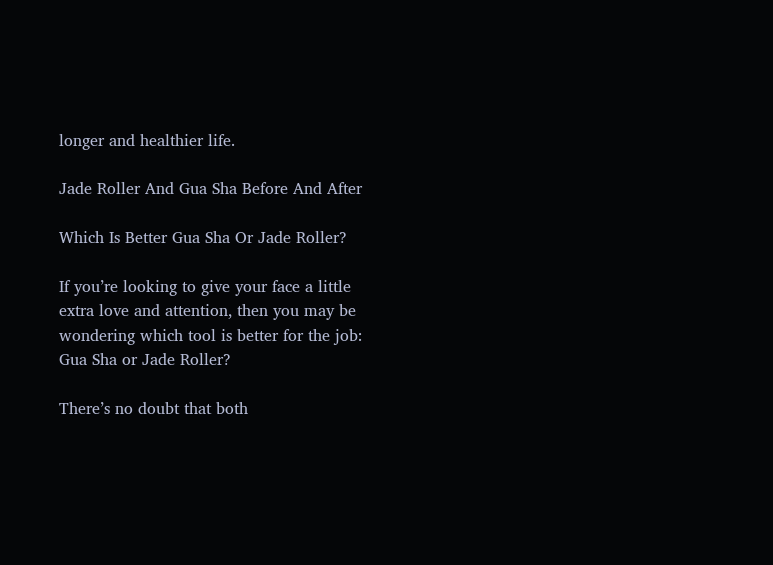longer and healthier life.

Jade Roller And Gua Sha Before And After

Which Is Better Gua Sha Or Jade Roller?

If you’re looking to give your face a little extra love and attention, then you may be wondering which tool is better for the job: Gua Sha or Jade Roller?

There’s no doubt that both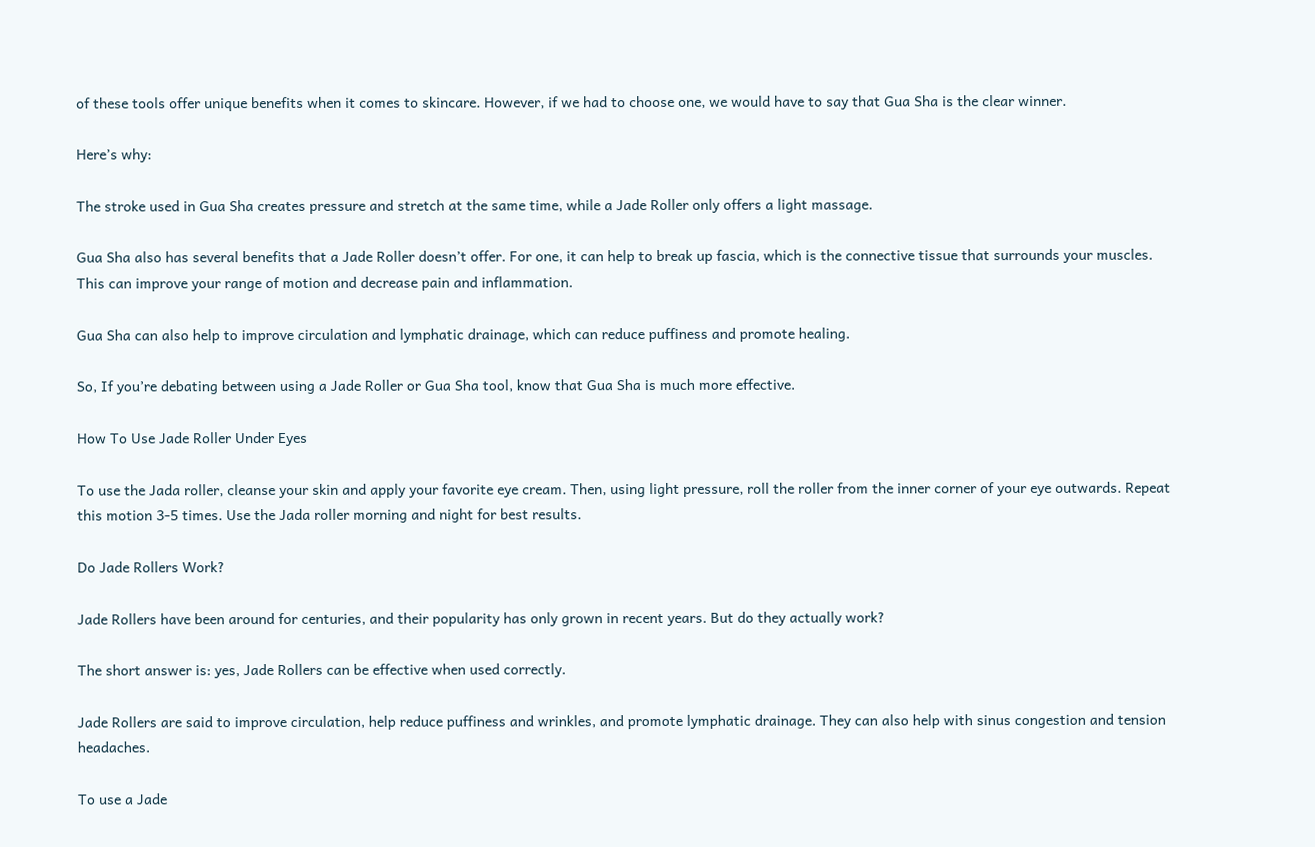of these tools offer unique benefits when it comes to skincare. However, if we had to choose one, we would have to say that Gua Sha is the clear winner.

Here’s why:

The stroke used in Gua Sha creates pressure and stretch at the same time, while a Jade Roller only offers a light massage.

Gua Sha also has several benefits that a Jade Roller doesn’t offer. For one, it can help to break up fascia, which is the connective tissue that surrounds your muscles. This can improve your range of motion and decrease pain and inflammation.

Gua Sha can also help to improve circulation and lymphatic drainage, which can reduce puffiness and promote healing.

So, If you’re debating between using a Jade Roller or Gua Sha tool, know that Gua Sha is much more effective.

How To Use Jade Roller Under Eyes

To use the Jada roller, cleanse your skin and apply your favorite eye cream. Then, using light pressure, roll the roller from the inner corner of your eye outwards. Repeat this motion 3-5 times. Use the Jada roller morning and night for best results.

Do Jade Rollers Work?

Jade Rollers have been around for centuries, and their popularity has only grown in recent years. But do they actually work?

The short answer is: yes, Jade Rollers can be effective when used correctly.

Jade Rollers are said to improve circulation, help reduce puffiness and wrinkles, and promote lymphatic drainage. They can also help with sinus congestion and tension headaches.

To use a Jade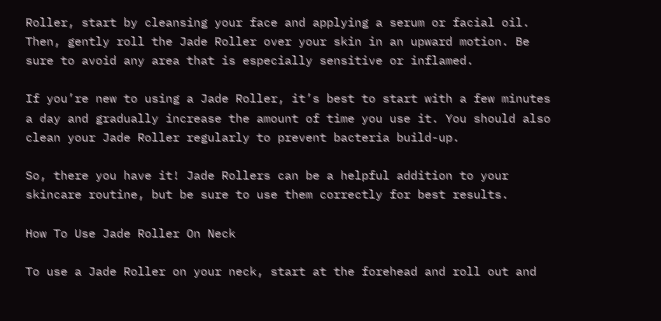Roller, start by cleansing your face and applying a serum or facial oil. Then, gently roll the Jade Roller over your skin in an upward motion. Be sure to avoid any area that is especially sensitive or inflamed.

If you’re new to using a Jade Roller, it’s best to start with a few minutes a day and gradually increase the amount of time you use it. You should also clean your Jade Roller regularly to prevent bacteria build-up.

So, there you have it! Jade Rollers can be a helpful addition to your skincare routine, but be sure to use them correctly for best results.

How To Use Jade Roller On Neck

To use a Jade Roller on your neck, start at the forehead and roll out and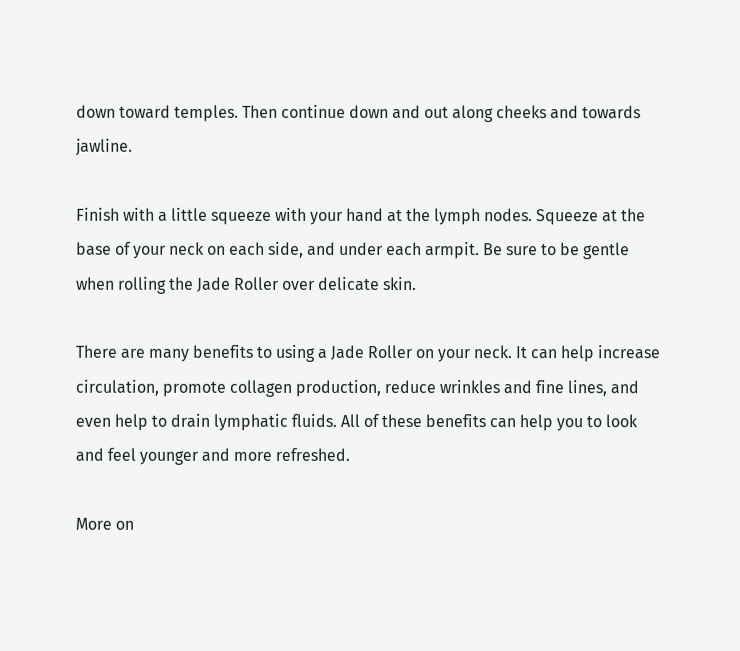down toward temples. Then continue down and out along cheeks and towards jawline.

Finish with a little squeeze with your hand at the lymph nodes. Squeeze at the base of your neck on each side, and under each armpit. Be sure to be gentle when rolling the Jade Roller over delicate skin.

There are many benefits to using a Jade Roller on your neck. It can help increase circulation, promote collagen production, reduce wrinkles and fine lines, and even help to drain lymphatic fluids. All of these benefits can help you to look and feel younger and more refreshed.

More on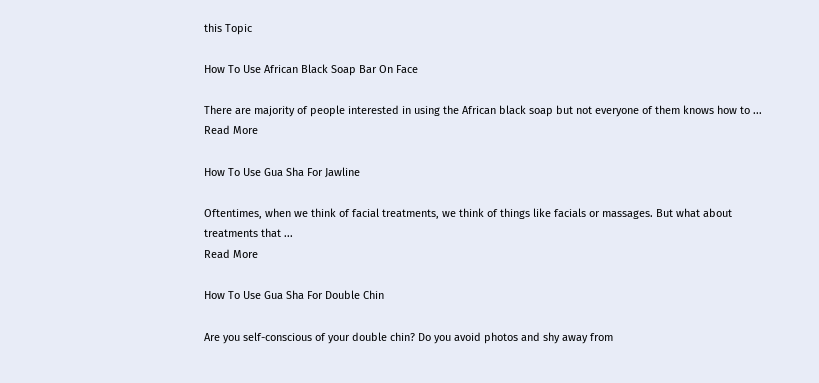this Topic

How To Use African Black Soap Bar On Face

There are majority of people interested in using the African black soap but not everyone of them knows how to ...
Read More

How To Use Gua Sha For Jawline

Oftentimes, when we think of facial treatments, we think of things like facials or massages. But what about treatments that ...
Read More

How To Use Gua Sha For Double Chin

Are you self-conscious of your double chin? Do you avoid photos and shy away from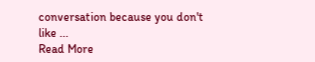conversation because you don't like ...
Read More